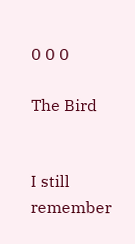0 0 0

The Bird


I still remember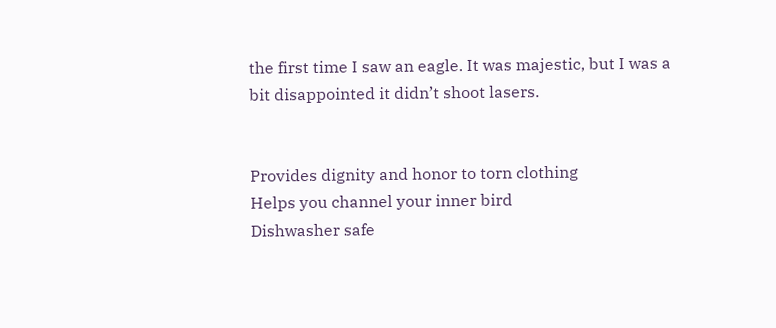the first time I saw an eagle. It was majestic, but I was a bit disappointed it didn’t shoot lasers.


Provides dignity and honor to torn clothing
Helps you channel your inner bird
Dishwasher safe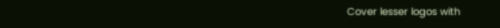Cover lesser logos with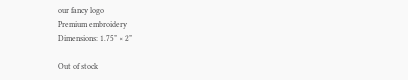our fancy logo
Premium embroidery
Dimensions: 1.75” × 2”

Out of stock